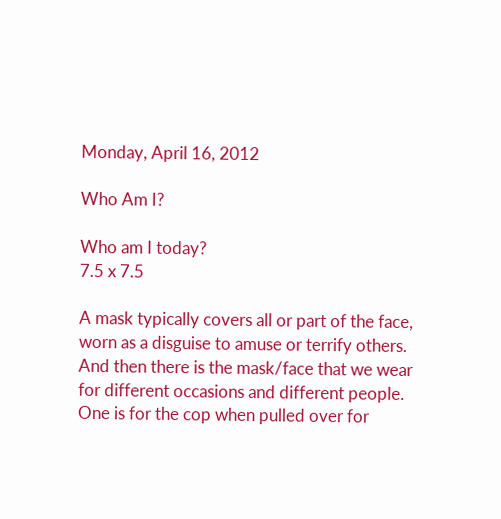Monday, April 16, 2012

Who Am I?

Who am I today?
7.5 x 7.5

A mask typically covers all or part of the face, worn as a disguise to amuse or terrify others. And then there is the mask/face that we wear for different occasions and different people. One is for the cop when pulled over for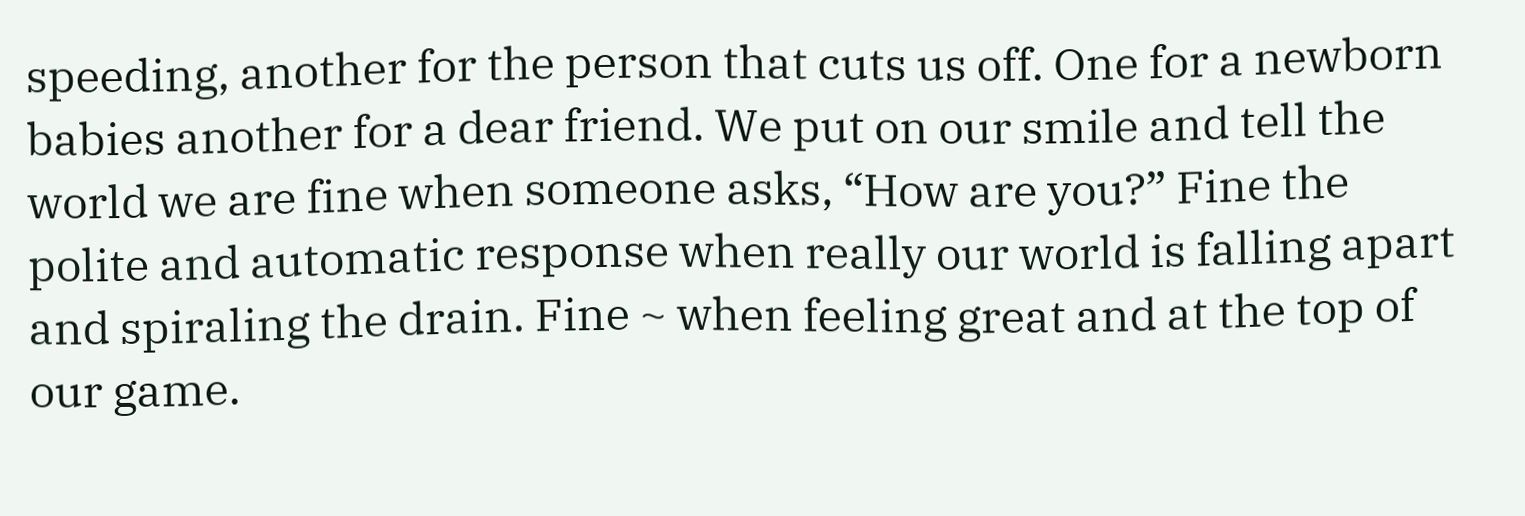speeding, another for the person that cuts us off. One for a newborn babies another for a dear friend. We put on our smile and tell the world we are fine when someone asks, “How are you?” Fine the polite and automatic response when really our world is falling apart and spiraling the drain. Fine ~ when feeling great and at the top of our game.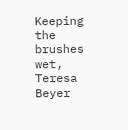Keeping the brushes wet,
Teresa Beyer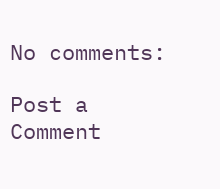No comments:

Post a Comment